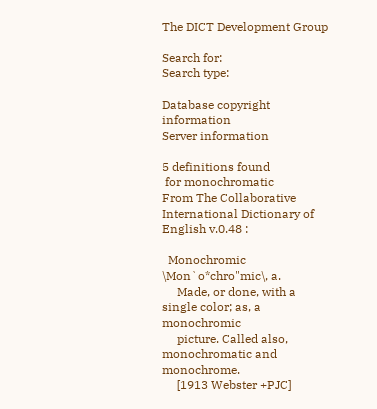The DICT Development Group

Search for:
Search type:

Database copyright information
Server information

5 definitions found
 for monochromatic
From The Collaborative International Dictionary of English v.0.48 :

  Monochromic \Mon`o*chro"mic\, a.
     Made, or done, with a single color; as, a monochromic
     picture. Called also, monochromatic and monochrome.
     [1913 Webster +PJC]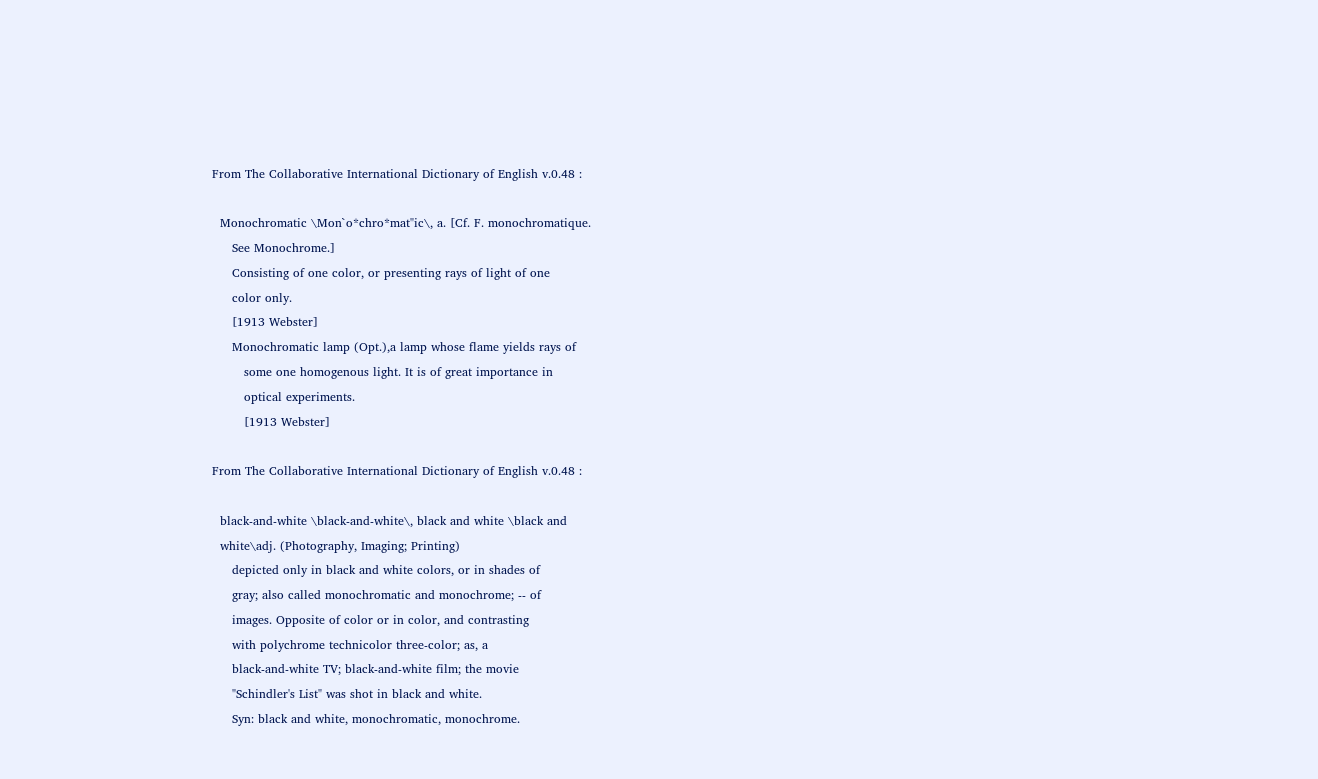From The Collaborative International Dictionary of English v.0.48 :

  Monochromatic \Mon`o*chro*mat"ic\, a. [Cf. F. monochromatique.
     See Monochrome.]
     Consisting of one color, or presenting rays of light of one
     color only.
     [1913 Webster]
     Monochromatic lamp (Opt.),a lamp whose flame yields rays of
        some one homogenous light. It is of great importance in
        optical experiments.
        [1913 Webster]

From The Collaborative International Dictionary of English v.0.48 :

  black-and-white \black-and-white\, black and white \black and
  white\adj. (Photography, Imaging; Printing)
     depicted only in black and white colors, or in shades of
     gray; also called monochromatic and monochrome; -- of
     images. Opposite of color or in color, and contrasting
     with polychrome technicolor three-color; as, a
     black-and-white TV; black-and-white film; the movie
     "Schindler's List" was shot in black and white.
     Syn: black and white, monochromatic, monochrome.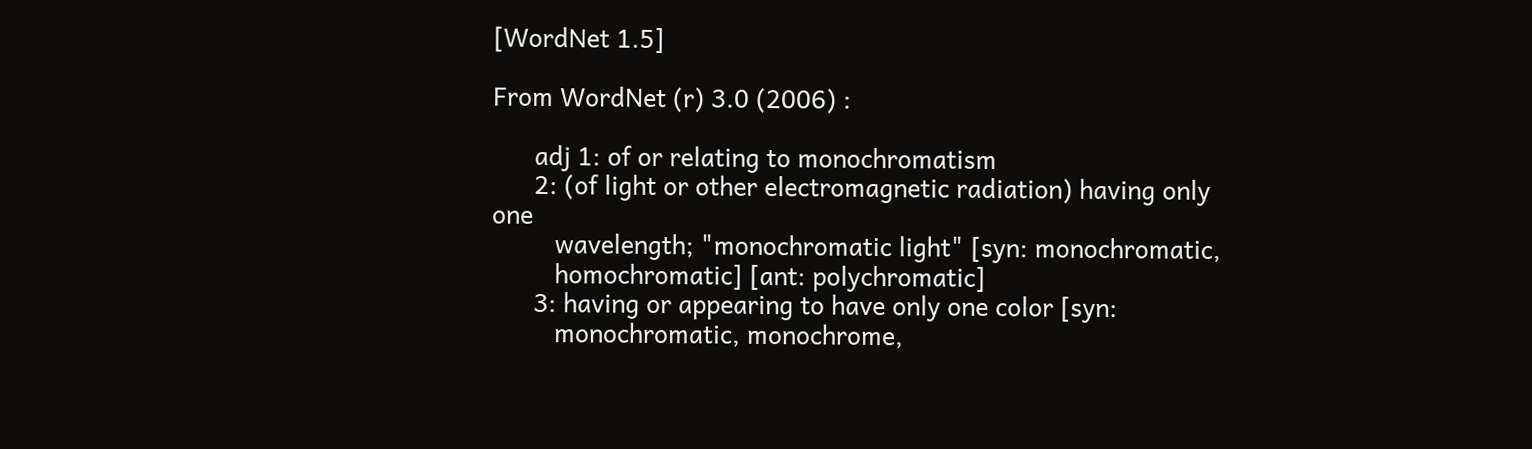[WordNet 1.5]

From WordNet (r) 3.0 (2006) :

      adj 1: of or relating to monochromatism
      2: (of light or other electromagnetic radiation) having only one
         wavelength; "monochromatic light" [syn: monochromatic,
         homochromatic] [ant: polychromatic]
      3: having or appearing to have only one color [syn:
         monochromatic, monochrome,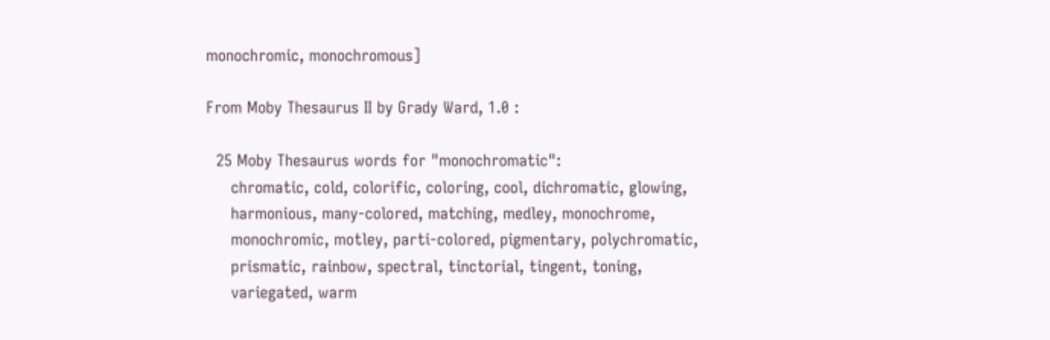monochromic, monochromous]

From Moby Thesaurus II by Grady Ward, 1.0 :

  25 Moby Thesaurus words for "monochromatic":
     chromatic, cold, colorific, coloring, cool, dichromatic, glowing,
     harmonious, many-colored, matching, medley, monochrome,
     monochromic, motley, parti-colored, pigmentary, polychromatic,
     prismatic, rainbow, spectral, tinctorial, tingent, toning,
     variegated, warm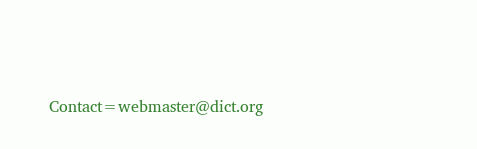Contact=webmaster@dict.org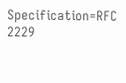Specification=RFC 2229